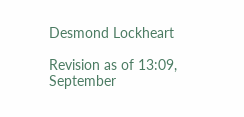Desmond Lockheart

Revision as of 13:09, September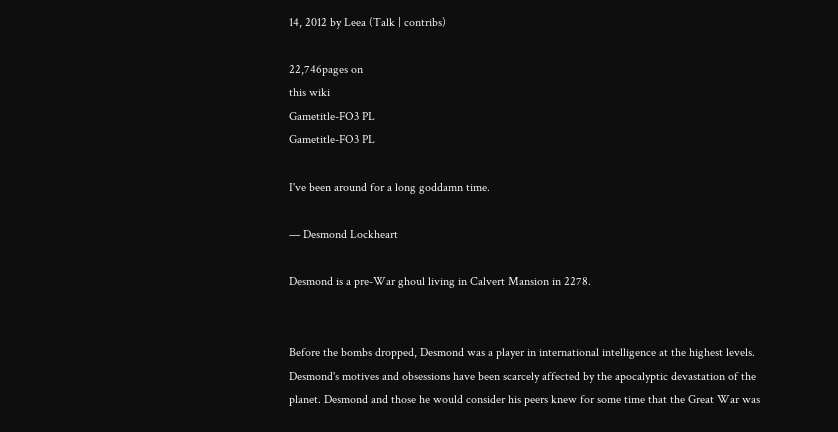14, 2012 by Leea (Talk | contribs)

22,746pages on
this wiki
Gametitle-FO3 PL
Gametitle-FO3 PL

I've been around for a long goddamn time.

— Desmond Lockheart

Desmond is a pre-War ghoul living in Calvert Mansion in 2278.


Before the bombs dropped, Desmond was a player in international intelligence at the highest levels. Desmond's motives and obsessions have been scarcely affected by the apocalyptic devastation of the planet. Desmond and those he would consider his peers knew for some time that the Great War was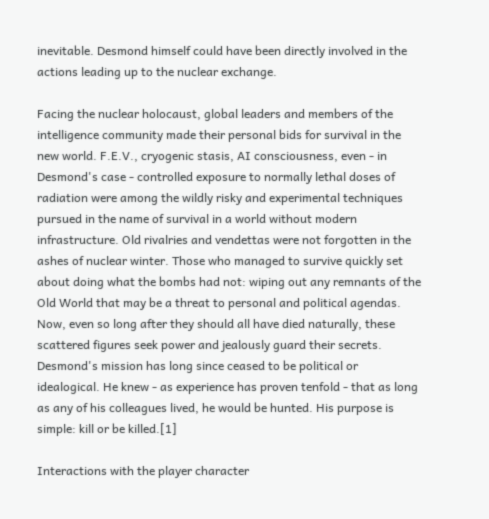inevitable. Desmond himself could have been directly involved in the actions leading up to the nuclear exchange.

Facing the nuclear holocaust, global leaders and members of the intelligence community made their personal bids for survival in the new world. F.E.V., cryogenic stasis, AI consciousness, even - in Desmond's case - controlled exposure to normally lethal doses of radiation were among the wildly risky and experimental techniques pursued in the name of survival in a world without modern infrastructure. Old rivalries and vendettas were not forgotten in the ashes of nuclear winter. Those who managed to survive quickly set about doing what the bombs had not: wiping out any remnants of the Old World that may be a threat to personal and political agendas. Now, even so long after they should all have died naturally, these scattered figures seek power and jealously guard their secrets. Desmond's mission has long since ceased to be political or idealogical. He knew - as experience has proven tenfold - that as long as any of his colleagues lived, he would be hunted. His purpose is simple: kill or be killed.[1]

Interactions with the player character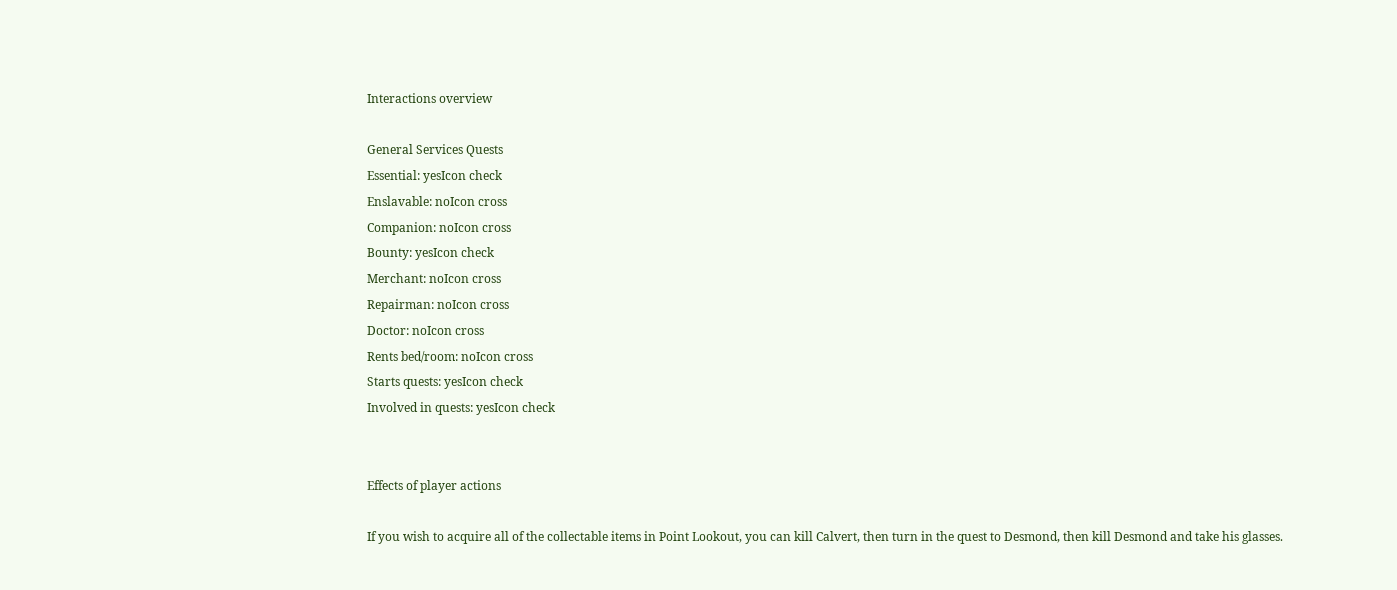Interactions overview

General Services Quests
Essential: yesIcon check
Enslavable: noIcon cross
Companion: noIcon cross
Bounty: yesIcon check
Merchant: noIcon cross
Repairman: noIcon cross
Doctor: noIcon cross
Rents bed/room: noIcon cross
Starts quests: yesIcon check
Involved in quests: yesIcon check


Effects of player actions

If you wish to acquire all of the collectable items in Point Lookout, you can kill Calvert, then turn in the quest to Desmond, then kill Desmond and take his glasses.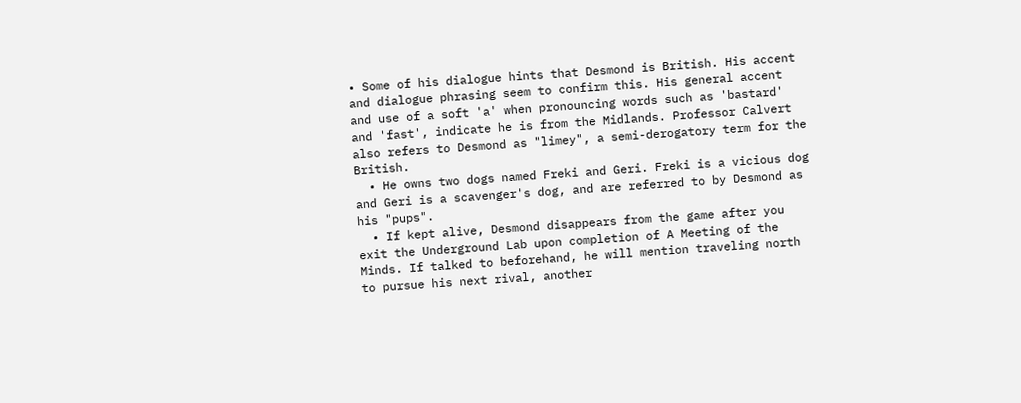• Some of his dialogue hints that Desmond is British. His accent and dialogue phrasing seem to confirm this. His general accent and use of a soft 'a' when pronouncing words such as 'bastard' and 'fast', indicate he is from the Midlands. Professor Calvert also refers to Desmond as "limey", a semi-derogatory term for the British.
  • He owns two dogs named Freki and Geri. Freki is a vicious dog and Geri is a scavenger's dog, and are referred to by Desmond as his "pups".
  • If kept alive, Desmond disappears from the game after you exit the Underground Lab upon completion of A Meeting of the Minds. If talked to beforehand, he will mention traveling north to pursue his next rival, another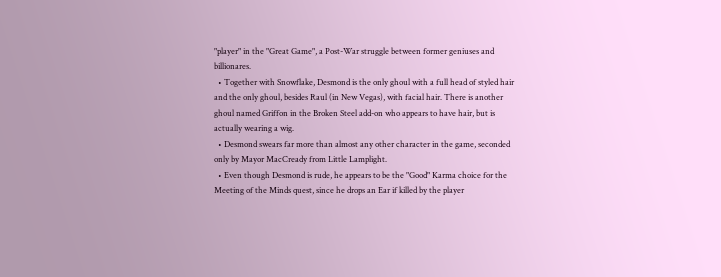"player" in the "Great Game", a Post-War struggle between former geniuses and billionares.
  • Together with Snowflake, Desmond is the only ghoul with a full head of styled hair and the only ghoul, besides Raul (in New Vegas), with facial hair. There is another ghoul named Griffon in the Broken Steel add-on who appears to have hair, but is actually wearing a wig.
  • Desmond swears far more than almost any other character in the game, seconded only by Mayor MacCready from Little Lamplight.
  • Even though Desmond is rude, he appears to be the "Good" Karma choice for the Meeting of the Minds quest, since he drops an Ear if killed by the player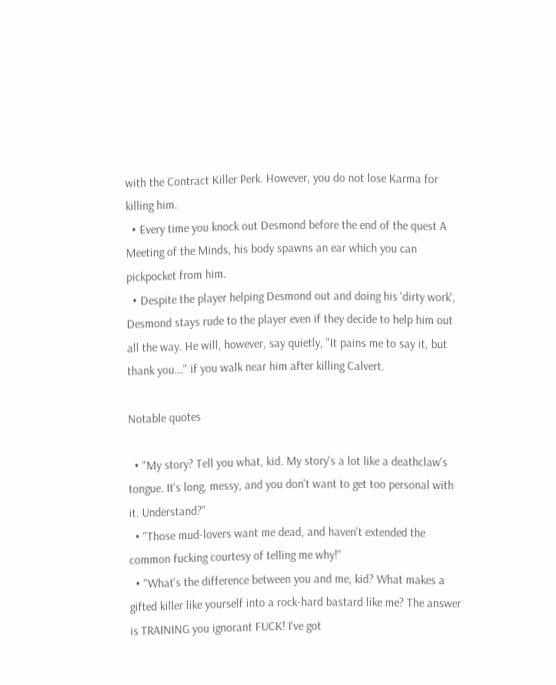with the Contract Killer Perk. However, you do not lose Karma for killing him.
  • Every time you knock out Desmond before the end of the quest A Meeting of the Minds, his body spawns an ear which you can pickpocket from him.
  • Despite the player helping Desmond out and doing his 'dirty work', Desmond stays rude to the player even if they decide to help him out all the way. He will, however, say quietly, "It pains me to say it, but thank you..." if you walk near him after killing Calvert.

Notable quotes

  • "My story? Tell you what, kid. My story's a lot like a deathclaw's tongue. It's long, messy, and you don't want to get too personal with it. Understand?"
  • "Those mud-lovers want me dead, and haven't extended the common fucking courtesy of telling me why!"
  • "What's the difference between you and me, kid? What makes a gifted killer like yourself into a rock-hard bastard like me? The answer is TRAINING you ignorant FUCK! I've got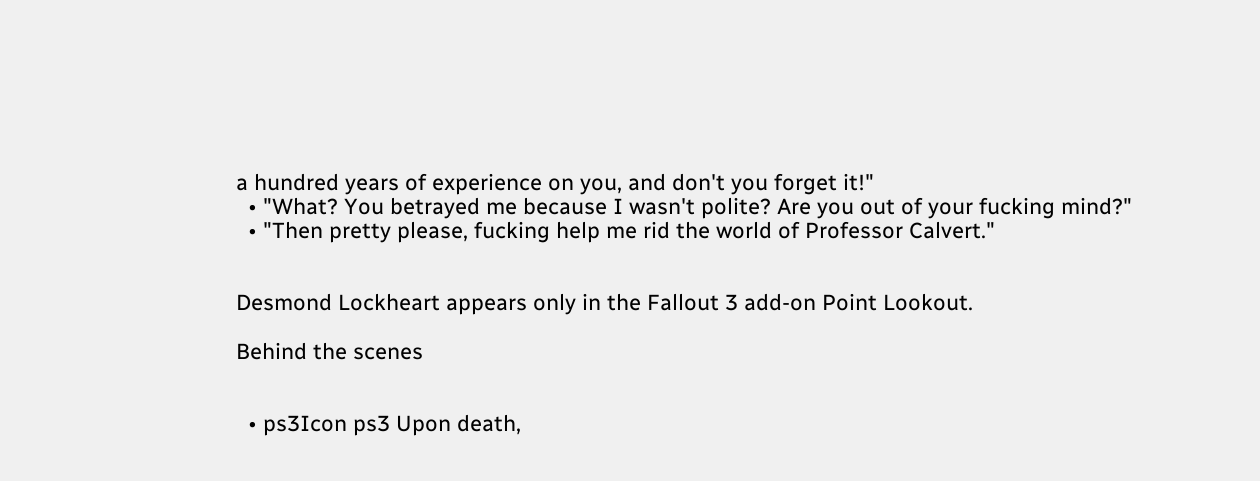a hundred years of experience on you, and don't you forget it!"
  • "What? You betrayed me because I wasn't polite? Are you out of your fucking mind?"
  • "Then pretty please, fucking help me rid the world of Professor Calvert."


Desmond Lockheart appears only in the Fallout 3 add-on Point Lookout.

Behind the scenes


  • ps3Icon ps3 Upon death,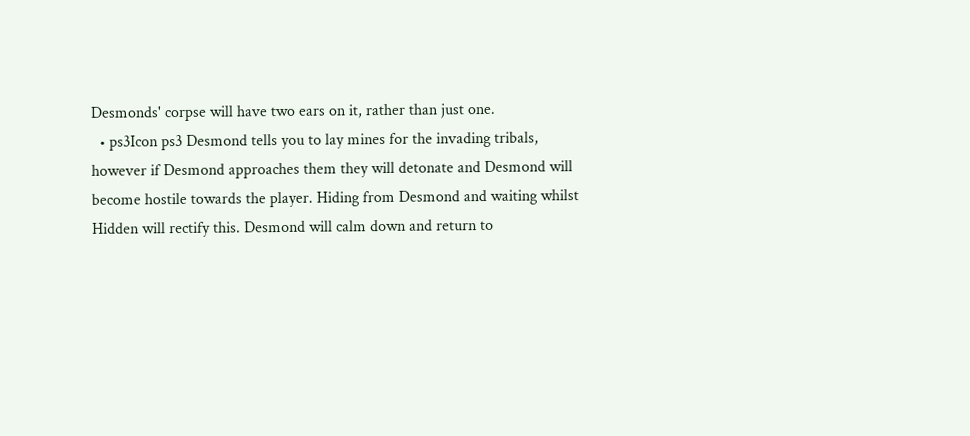Desmonds' corpse will have two ears on it, rather than just one.
  • ps3Icon ps3 Desmond tells you to lay mines for the invading tribals, however if Desmond approaches them they will detonate and Desmond will become hostile towards the player. Hiding from Desmond and waiting whilst Hidden will rectify this. Desmond will calm down and return to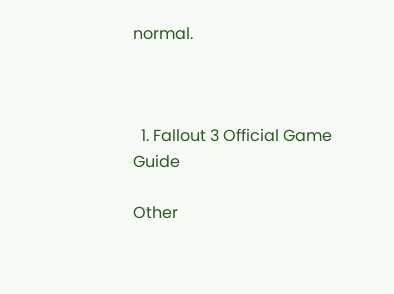normal.



  1. Fallout 3 Official Game Guide

Other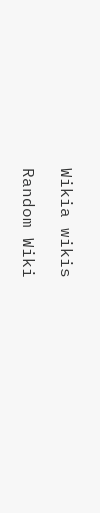Wikia wikis

Random Wiki